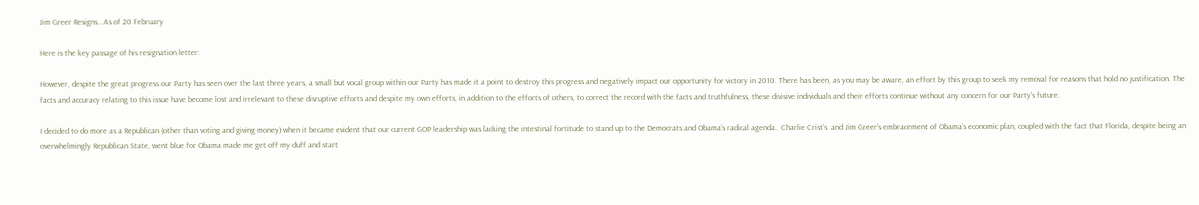Jim Greer Resigns...As of 20 February

Here is the key passage of his resignation letter:

However, despite the great progress our Party has seen over the last three years, a small but vocal group within our Party has made it a point to destroy this progress and negatively impact our opportunity for victory in 2010. There has been, as you may be aware, an effort by this group to seek my removal for reasons that hold no justification. The facts and accuracy relating to this issue have become lost and irrelevant to these disruptive efforts and despite my own efforts, in addition to the efforts of others, to correct the record with the facts and truthfulness, these divisive individuals and their efforts continue without any concern for our Party’s future.

I decided to do more as a Republican (other than voting and giving money) when it became evident that our current GOP leadership was lacking the intestinal fortitude to stand up to the Democrats and Obama’s radical agenda.  Charlie Crist’s  and Jim Greer’s embracement of Obama’s economic plan, coupled with the fact that Florida, despite being an overwhelmingly Republican State, went blue for Obama made me get off my duff and start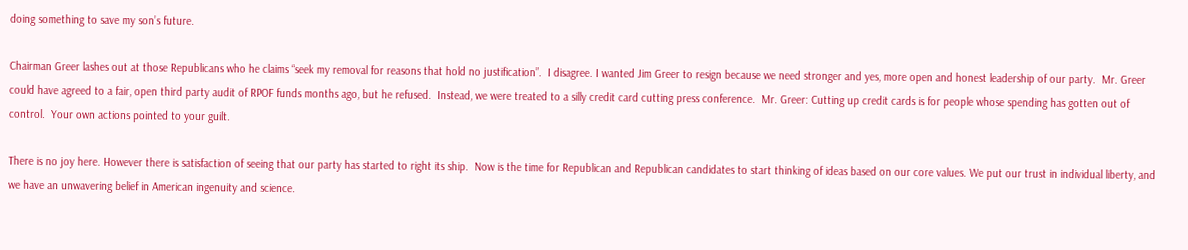doing something to save my son’s future.

Chairman Greer lashes out at those Republicans who he claims “seek my removal for reasons that hold no justification”.  I disagree. I wanted Jim Greer to resign because we need stronger and yes, more open and honest leadership of our party.  Mr. Greer could have agreed to a fair, open third party audit of RPOF funds months ago, but he refused.  Instead, we were treated to a silly credit card cutting press conference.  Mr. Greer: Cutting up credit cards is for people whose spending has gotten out of control.  Your own actions pointed to your guilt.

There is no joy here. However there is satisfaction of seeing that our party has started to right its ship.  Now is the time for Republican and Republican candidates to start thinking of ideas based on our core values. We put our trust in individual liberty, and we have an unwavering belief in American ingenuity and science.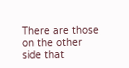There are those on the other side that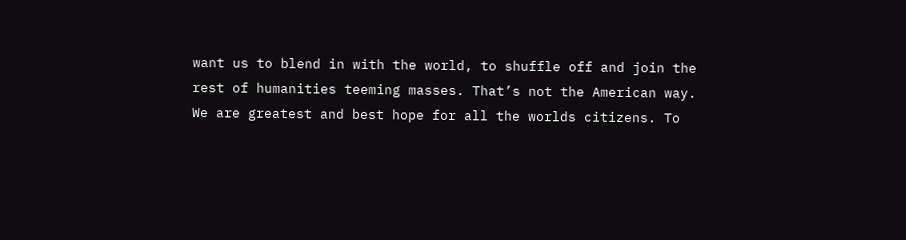want us to blend in with the world, to shuffle off and join the rest of humanities teeming masses. That’s not the American way. We are greatest and best hope for all the worlds citizens. To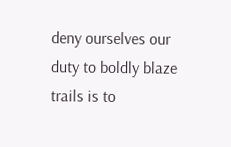deny ourselves our duty to boldly blaze trails is to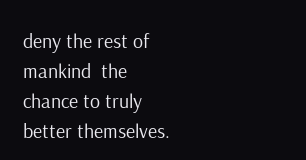deny the rest of mankind  the chance to truly better themselves.